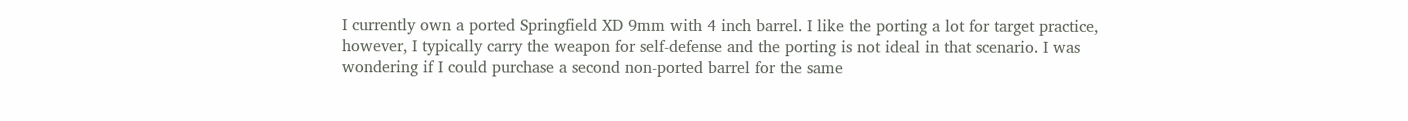I currently own a ported Springfield XD 9mm with 4 inch barrel. I like the porting a lot for target practice, however, I typically carry the weapon for self-defense and the porting is not ideal in that scenario. I was wondering if I could purchase a second non-ported barrel for the same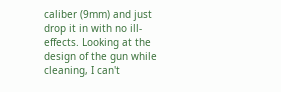caliber (9mm) and just drop it in with no ill-effects. Looking at the design of the gun while cleaning, I can't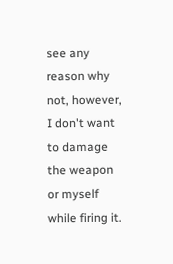see any reason why not, however, I don't want to damage the weapon or myself while firing it.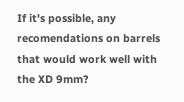If it's possible, any recomendations on barrels that would work well with the XD 9mm?